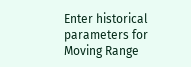Enter historical parameters for Moving Range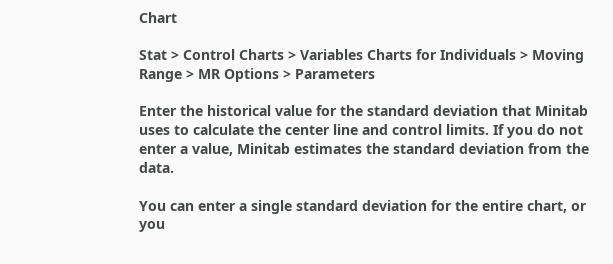Chart

Stat > Control Charts > Variables Charts for Individuals > Moving Range > MR Options > Parameters

Enter the historical value for the standard deviation that Minitab uses to calculate the center line and control limits. If you do not enter a value, Minitab estimates the standard deviation from the data.

You can enter a single standard deviation for the entire chart, or you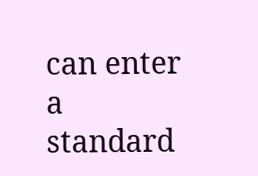can enter a standard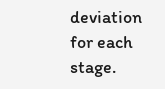deviation for each stage.